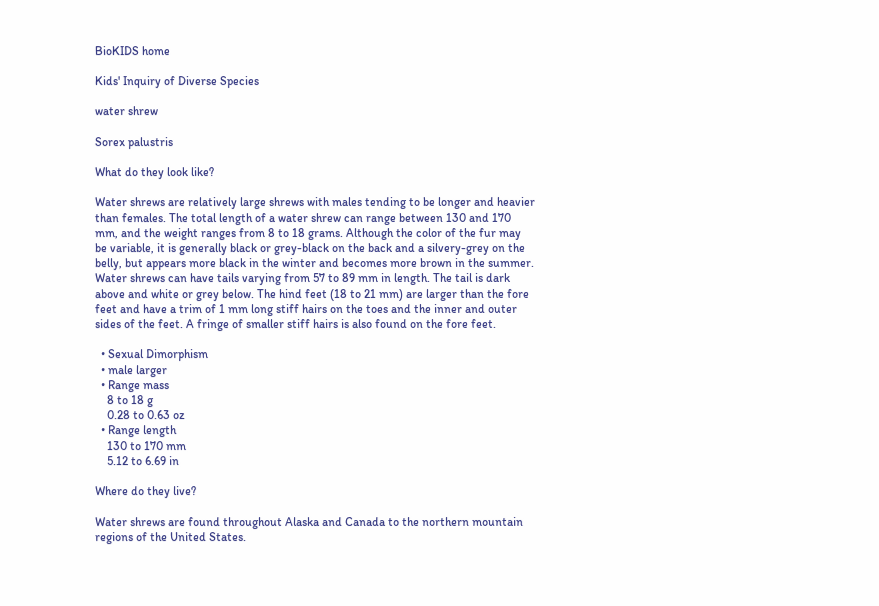BioKIDS home

Kids' Inquiry of Diverse Species

water shrew

Sorex palustris

What do they look like?

Water shrews are relatively large shrews with males tending to be longer and heavier than females. The total length of a water shrew can range between 130 and 170 mm, and the weight ranges from 8 to 18 grams. Although the color of the fur may be variable, it is generally black or grey-black on the back and a silvery-grey on the belly, but appears more black in the winter and becomes more brown in the summer. Water shrews can have tails varying from 57 to 89 mm in length. The tail is dark above and white or grey below. The hind feet (18 to 21 mm) are larger than the fore feet and have a trim of 1 mm long stiff hairs on the toes and the inner and outer sides of the feet. A fringe of smaller stiff hairs is also found on the fore feet.

  • Sexual Dimorphism
  • male larger
  • Range mass
    8 to 18 g
    0.28 to 0.63 oz
  • Range length
    130 to 170 mm
    5.12 to 6.69 in

Where do they live?

Water shrews are found throughout Alaska and Canada to the northern mountain regions of the United States.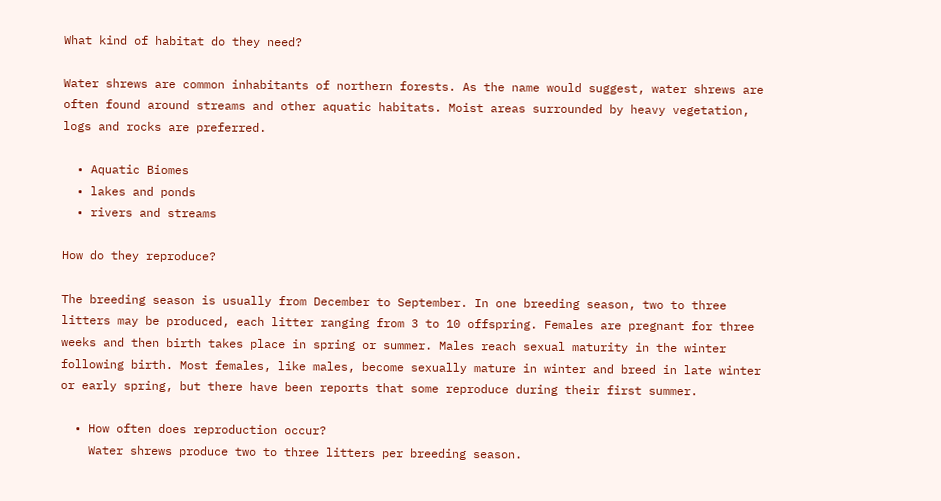What kind of habitat do they need?

Water shrews are common inhabitants of northern forests. As the name would suggest, water shrews are often found around streams and other aquatic habitats. Moist areas surrounded by heavy vegetation, logs and rocks are preferred.

  • Aquatic Biomes
  • lakes and ponds
  • rivers and streams

How do they reproduce?

The breeding season is usually from December to September. In one breeding season, two to three litters may be produced, each litter ranging from 3 to 10 offspring. Females are pregnant for three weeks and then birth takes place in spring or summer. Males reach sexual maturity in the winter following birth. Most females, like males, become sexually mature in winter and breed in late winter or early spring, but there have been reports that some reproduce during their first summer.

  • How often does reproduction occur?
    Water shrews produce two to three litters per breeding season.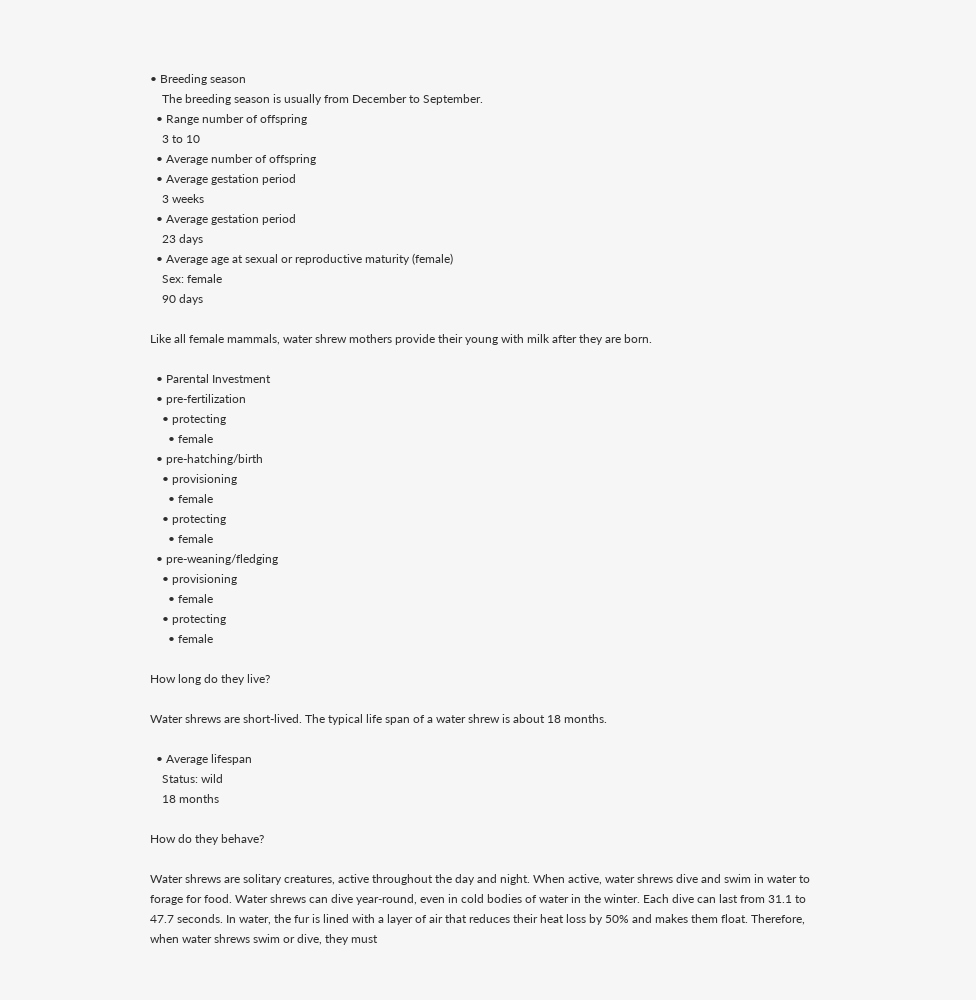• Breeding season
    The breeding season is usually from December to September.
  • Range number of offspring
    3 to 10
  • Average number of offspring
  • Average gestation period
    3 weeks
  • Average gestation period
    23 days
  • Average age at sexual or reproductive maturity (female)
    Sex: female
    90 days

Like all female mammals, water shrew mothers provide their young with milk after they are born.

  • Parental Investment
  • pre-fertilization
    • protecting
      • female
  • pre-hatching/birth
    • provisioning
      • female
    • protecting
      • female
  • pre-weaning/fledging
    • provisioning
      • female
    • protecting
      • female

How long do they live?

Water shrews are short-lived. The typical life span of a water shrew is about 18 months.

  • Average lifespan
    Status: wild
    18 months

How do they behave?

Water shrews are solitary creatures, active throughout the day and night. When active, water shrews dive and swim in water to forage for food. Water shrews can dive year-round, even in cold bodies of water in the winter. Each dive can last from 31.1 to 47.7 seconds. In water, the fur is lined with a layer of air that reduces their heat loss by 50% and makes them float. Therefore, when water shrews swim or dive, they must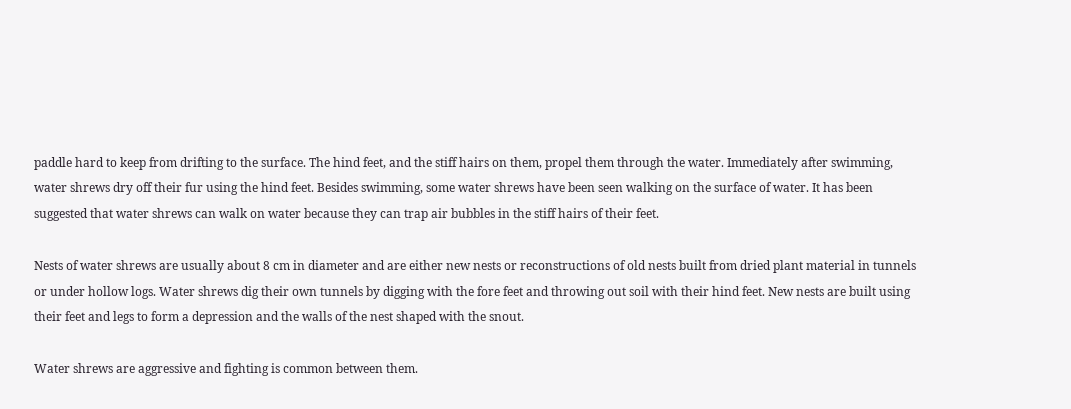paddle hard to keep from drifting to the surface. The hind feet, and the stiff hairs on them, propel them through the water. Immediately after swimming, water shrews dry off their fur using the hind feet. Besides swimming, some water shrews have been seen walking on the surface of water. It has been suggested that water shrews can walk on water because they can trap air bubbles in the stiff hairs of their feet.

Nests of water shrews are usually about 8 cm in diameter and are either new nests or reconstructions of old nests built from dried plant material in tunnels or under hollow logs. Water shrews dig their own tunnels by digging with the fore feet and throwing out soil with their hind feet. New nests are built using their feet and legs to form a depression and the walls of the nest shaped with the snout.

Water shrews are aggressive and fighting is common between them.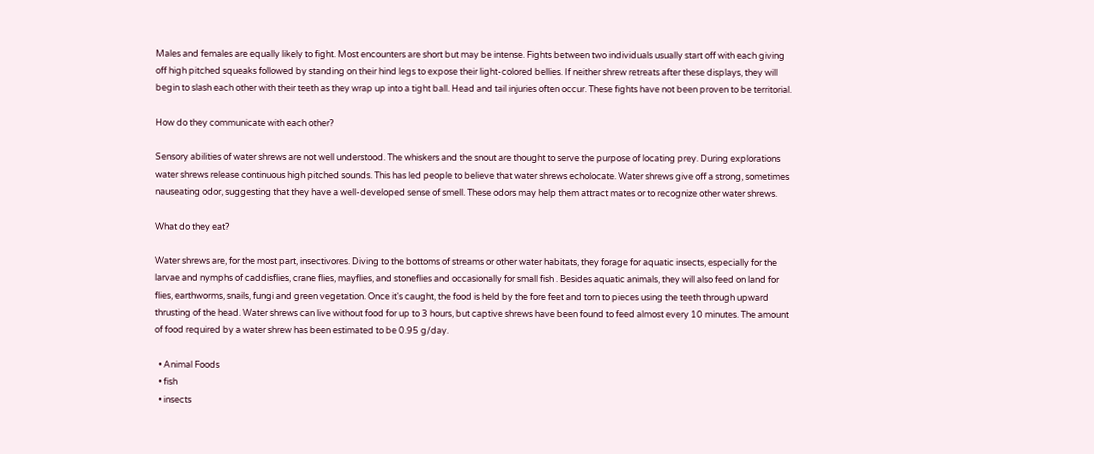Males and females are equally likely to fight. Most encounters are short but may be intense. Fights between two individuals usually start off with each giving off high pitched squeaks followed by standing on their hind legs to expose their light-colored bellies. If neither shrew retreats after these displays, they will begin to slash each other with their teeth as they wrap up into a tight ball. Head and tail injuries often occur. These fights have not been proven to be territorial.

How do they communicate with each other?

Sensory abilities of water shrews are not well understood. The whiskers and the snout are thought to serve the purpose of locating prey. During explorations water shrews release continuous high pitched sounds. This has led people to believe that water shrews echolocate. Water shrews give off a strong, sometimes nauseating odor, suggesting that they have a well-developed sense of smell. These odors may help them attract mates or to recognize other water shrews.

What do they eat?

Water shrews are, for the most part, insectivores. Diving to the bottoms of streams or other water habitats, they forage for aquatic insects, especially for the larvae and nymphs of caddisflies, crane flies, mayflies, and stoneflies and occasionally for small fish . Besides aquatic animals, they will also feed on land for flies, earthworms, snails, fungi and green vegetation. Once it's caught, the food is held by the fore feet and torn to pieces using the teeth through upward thrusting of the head. Water shrews can live without food for up to 3 hours, but captive shrews have been found to feed almost every 10 minutes. The amount of food required by a water shrew has been estimated to be 0.95 g/day.

  • Animal Foods
  • fish
  • insects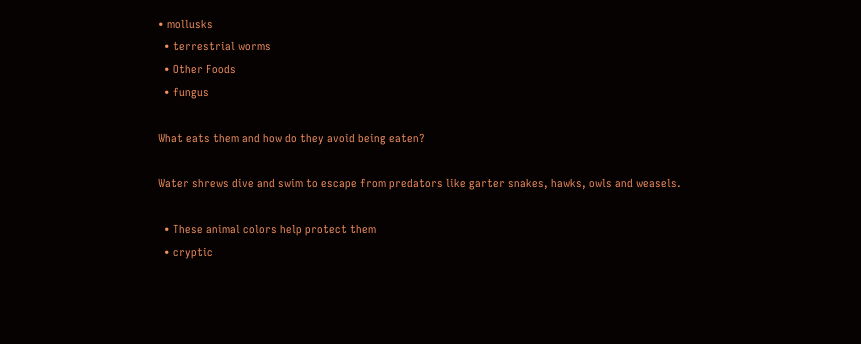• mollusks
  • terrestrial worms
  • Other Foods
  • fungus

What eats them and how do they avoid being eaten?

Water shrews dive and swim to escape from predators like garter snakes, hawks, owls and weasels.

  • These animal colors help protect them
  • cryptic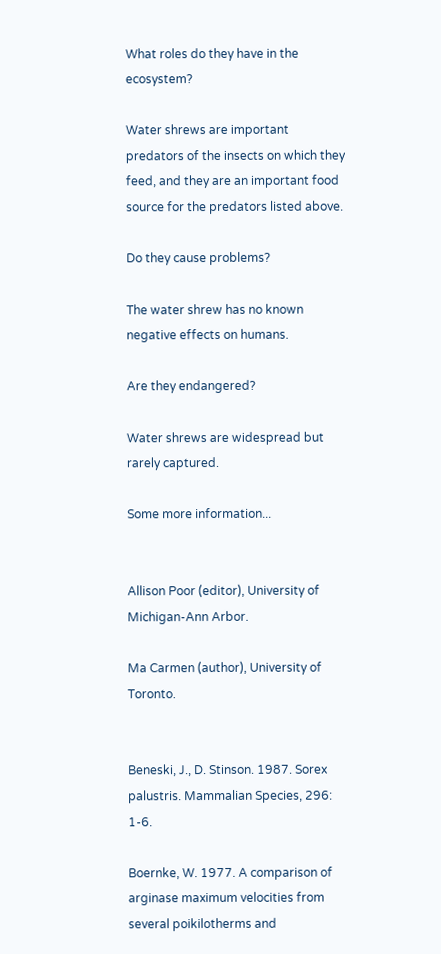What roles do they have in the ecosystem?

Water shrews are important predators of the insects on which they feed, and they are an important food source for the predators listed above.

Do they cause problems?

The water shrew has no known negative effects on humans.

Are they endangered?

Water shrews are widespread but rarely captured.

Some more information...


Allison Poor (editor), University of Michigan-Ann Arbor.

Ma Carmen (author), University of Toronto.


Beneski, J., D. Stinson. 1987. Sorex palustris. Mammalian Species, 296: 1-6.

Boernke, W. 1977. A comparison of arginase maximum velocities from several poikilotherms and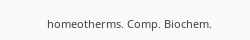homeotherms. Comp. Biochem.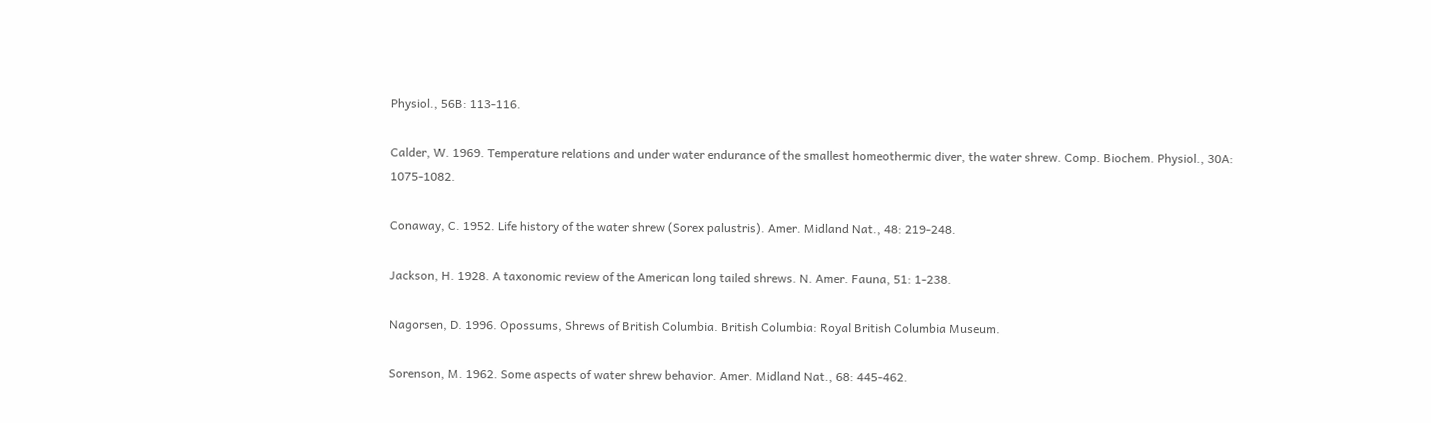Physiol., 56B: 113-116.

Calder, W. 1969. Temperature relations and under water endurance of the smallest homeothermic diver, the water shrew. Comp. Biochem. Physiol., 30A: 1075-1082.

Conaway, C. 1952. Life history of the water shrew (Sorex palustris). Amer. Midland Nat., 48: 219-248.

Jackson, H. 1928. A taxonomic review of the American long tailed shrews. N. Amer. Fauna, 51: 1-238.

Nagorsen, D. 1996. Opossums, Shrews of British Columbia. British Columbia: Royal British Columbia Museum.

Sorenson, M. 1962. Some aspects of water shrew behavior. Amer. Midland Nat., 68: 445-462.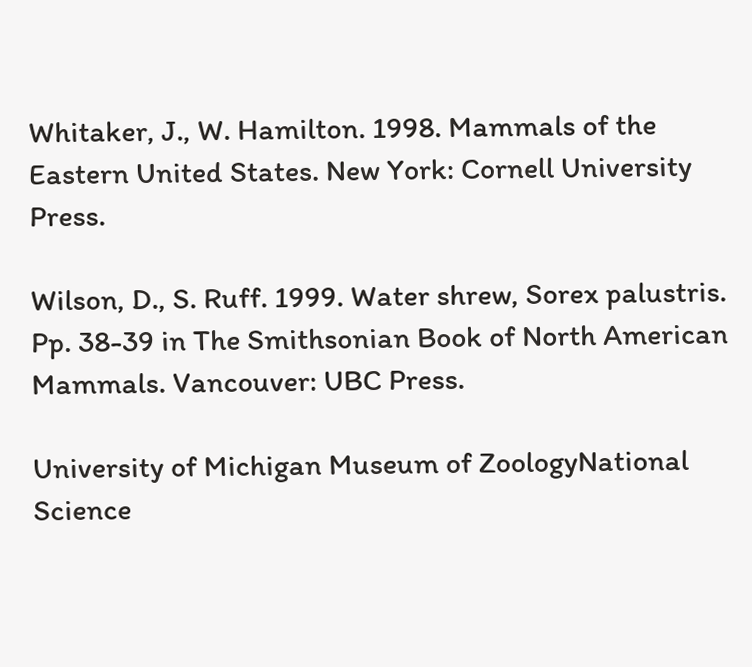Whitaker, J., W. Hamilton. 1998. Mammals of the Eastern United States. New York: Cornell University Press.

Wilson, D., S. Ruff. 1999. Water shrew, Sorex palustris. Pp. 38-39 in The Smithsonian Book of North American Mammals. Vancouver: UBC Press.

University of Michigan Museum of ZoologyNational Science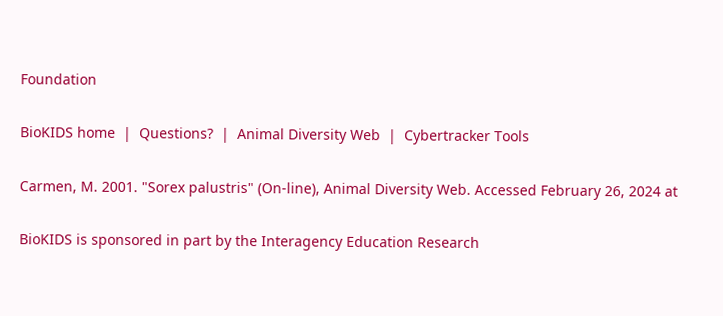Foundation

BioKIDS home  |  Questions?  |  Animal Diversity Web  |  Cybertracker Tools

Carmen, M. 2001. "Sorex palustris" (On-line), Animal Diversity Web. Accessed February 26, 2024 at

BioKIDS is sponsored in part by the Interagency Education Research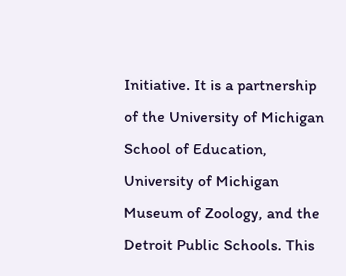Initiative. It is a partnership of the University of Michigan School of Education, University of Michigan Museum of Zoology, and the Detroit Public Schools. This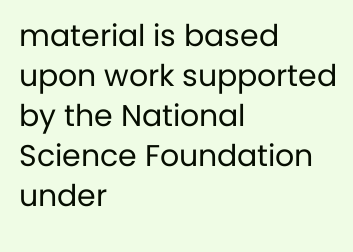material is based upon work supported by the National Science Foundation under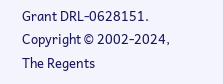Grant DRL-0628151.
Copyright © 2002-2024, The Regents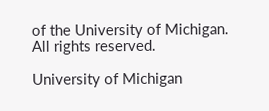of the University of Michigan. All rights reserved.

University of Michigan